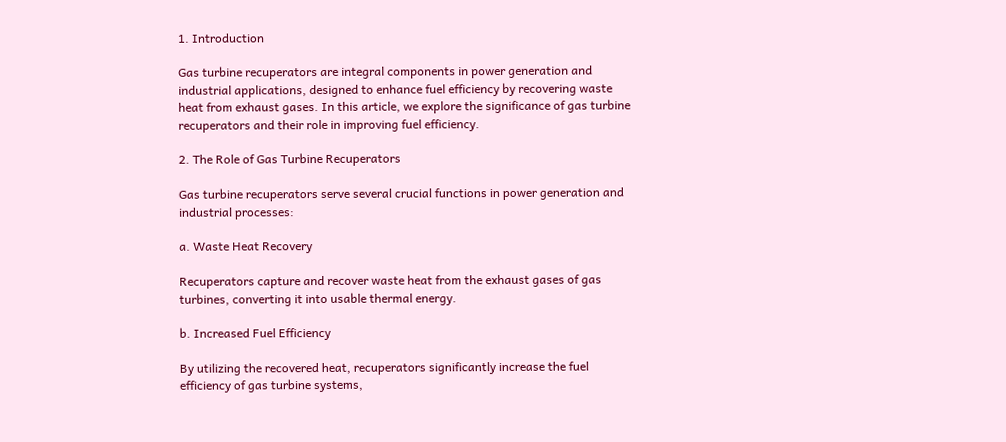1. Introduction

Gas turbine recuperators are integral components in power generation and industrial applications, designed to enhance fuel efficiency by recovering waste heat from exhaust gases. In this article, we explore the significance of gas turbine recuperators and their role in improving fuel efficiency.

2. The Role of Gas Turbine Recuperators

Gas turbine recuperators serve several crucial functions in power generation and industrial processes:

a. Waste Heat Recovery

Recuperators capture and recover waste heat from the exhaust gases of gas turbines, converting it into usable thermal energy.

b. Increased Fuel Efficiency

By utilizing the recovered heat, recuperators significantly increase the fuel efficiency of gas turbine systems,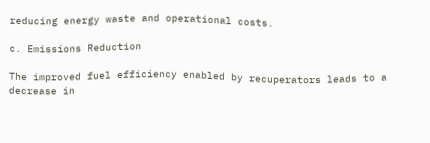reducing energy waste and operational costs.

c. Emissions Reduction

The improved fuel efficiency enabled by recuperators leads to a decrease in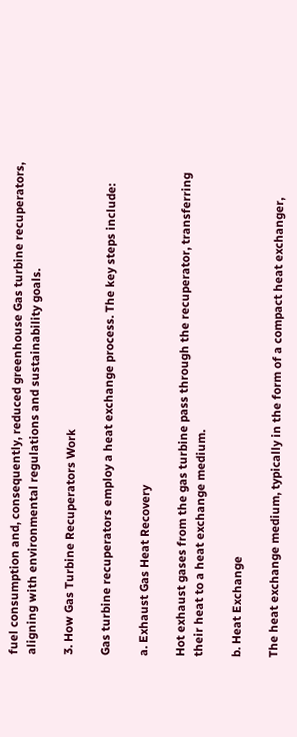fuel consumption and, consequently, reduced greenhouse Gas turbine recuperators, aligning with environmental regulations and sustainability goals.

3. How Gas Turbine Recuperators Work

Gas turbine recuperators employ a heat exchange process. The key steps include:

a. Exhaust Gas Heat Recovery

Hot exhaust gases from the gas turbine pass through the recuperator, transferring their heat to a heat exchange medium.

b. Heat Exchange

The heat exchange medium, typically in the form of a compact heat exchanger,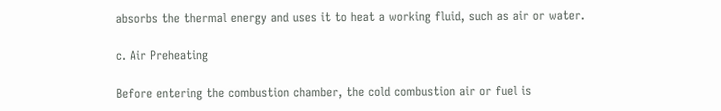absorbs the thermal energy and uses it to heat a working fluid, such as air or water.

c. Air Preheating

Before entering the combustion chamber, the cold combustion air or fuel is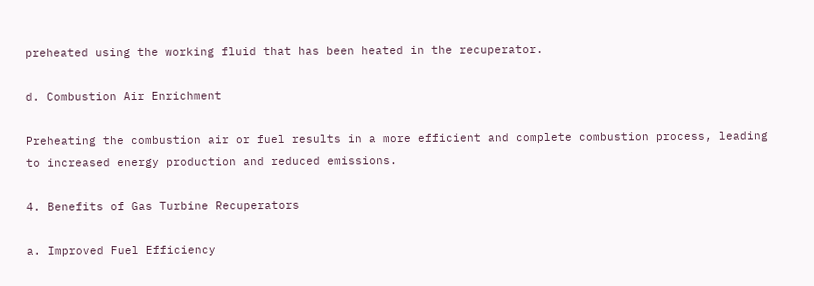preheated using the working fluid that has been heated in the recuperator.

d. Combustion Air Enrichment

Preheating the combustion air or fuel results in a more efficient and complete combustion process, leading to increased energy production and reduced emissions.

4. Benefits of Gas Turbine Recuperators

a. Improved Fuel Efficiency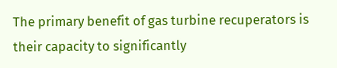The primary benefit of gas turbine recuperators is their capacity to significantly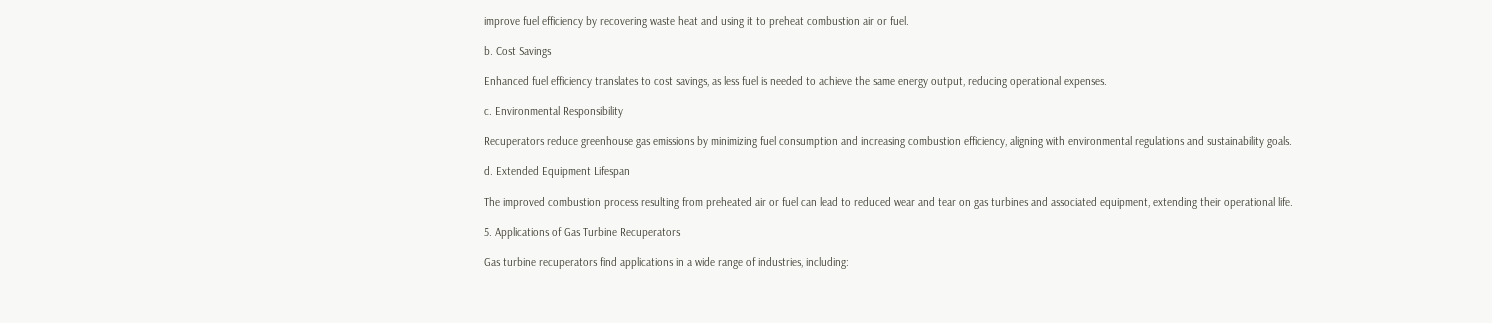improve fuel efficiency by recovering waste heat and using it to preheat combustion air or fuel.

b. Cost Savings

Enhanced fuel efficiency translates to cost savings, as less fuel is needed to achieve the same energy output, reducing operational expenses.

c. Environmental Responsibility

Recuperators reduce greenhouse gas emissions by minimizing fuel consumption and increasing combustion efficiency, aligning with environmental regulations and sustainability goals.

d. Extended Equipment Lifespan

The improved combustion process resulting from preheated air or fuel can lead to reduced wear and tear on gas turbines and associated equipment, extending their operational life.

5. Applications of Gas Turbine Recuperators

Gas turbine recuperators find applications in a wide range of industries, including: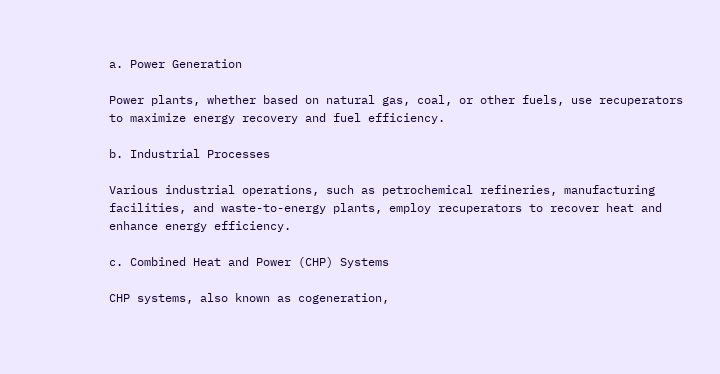a. Power Generation

Power plants, whether based on natural gas, coal, or other fuels, use recuperators to maximize energy recovery and fuel efficiency.

b. Industrial Processes

Various industrial operations, such as petrochemical refineries, manufacturing facilities, and waste-to-energy plants, employ recuperators to recover heat and enhance energy efficiency.

c. Combined Heat and Power (CHP) Systems

CHP systems, also known as cogeneration,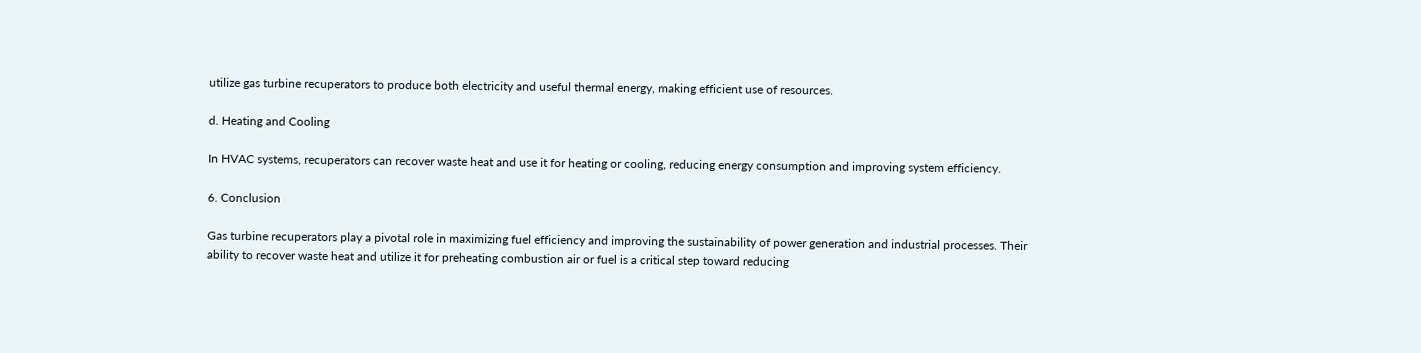utilize gas turbine recuperators to produce both electricity and useful thermal energy, making efficient use of resources.

d. Heating and Cooling

In HVAC systems, recuperators can recover waste heat and use it for heating or cooling, reducing energy consumption and improving system efficiency.

6. Conclusion

Gas turbine recuperators play a pivotal role in maximizing fuel efficiency and improving the sustainability of power generation and industrial processes. Their ability to recover waste heat and utilize it for preheating combustion air or fuel is a critical step toward reducing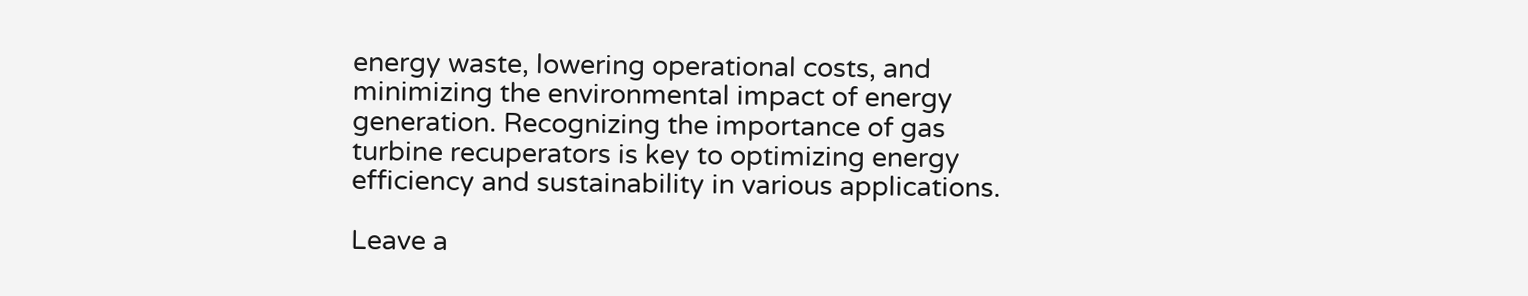energy waste, lowering operational costs, and minimizing the environmental impact of energy generation. Recognizing the importance of gas turbine recuperators is key to optimizing energy efficiency and sustainability in various applications.

Leave a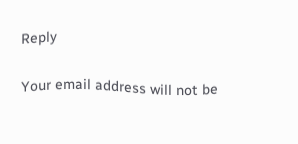Reply

Your email address will not be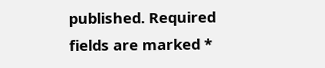published. Required fields are marked *